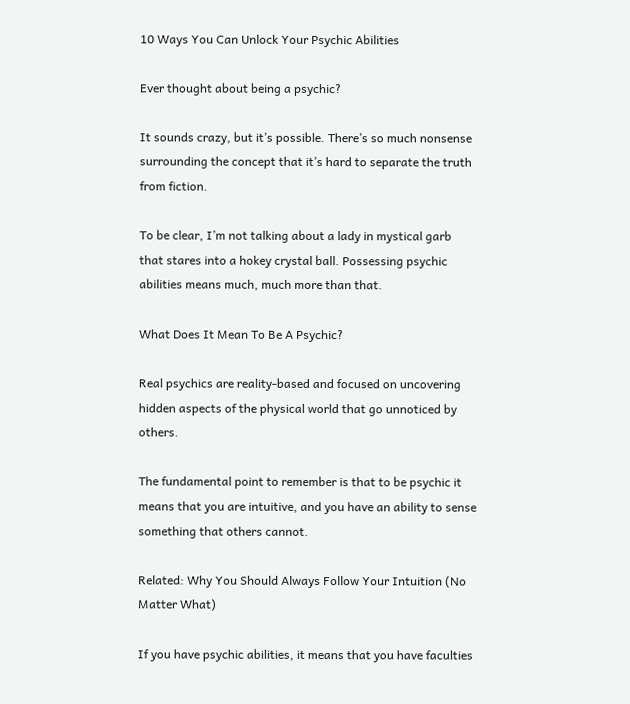10 Ways You Can Unlock Your Psychic Abilities

Ever thought about being a psychic?

It sounds crazy, but it’s possible. There’s so much nonsense surrounding the concept that it’s hard to separate the truth from fiction.

To be clear, I’m not talking about a lady in mystical garb that stares into a hokey crystal ball. Possessing psychic abilities means much, much more than that.

What Does It Mean To Be A Psychic?

Real psychics are reality-based and focused on uncovering hidden aspects of the physical world that go unnoticed by others.

The fundamental point to remember is that to be psychic it means that you are intuitive, and you have an ability to sense something that others cannot.

Related: Why You Should Always Follow Your Intuition (No Matter What)

If you have psychic abilities, it means that you have faculties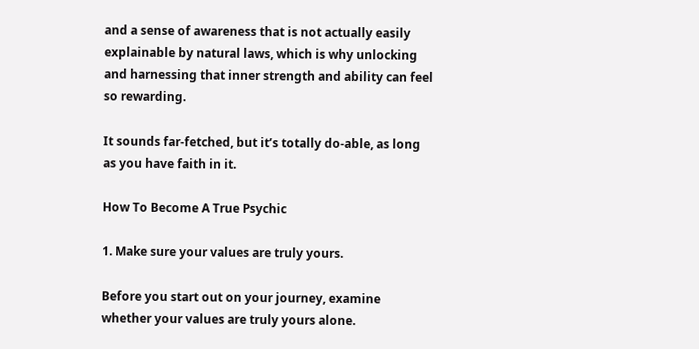and a sense of awareness that is not actually easily explainable by natural laws, which is why unlocking and harnessing that inner strength and ability can feel so rewarding.

It sounds far-fetched, but it’s totally do-able, as long as you have faith in it.

How To Become A True Psychic

1. Make sure your values are truly yours.

Before you start out on your journey, examine whether your values are truly yours alone.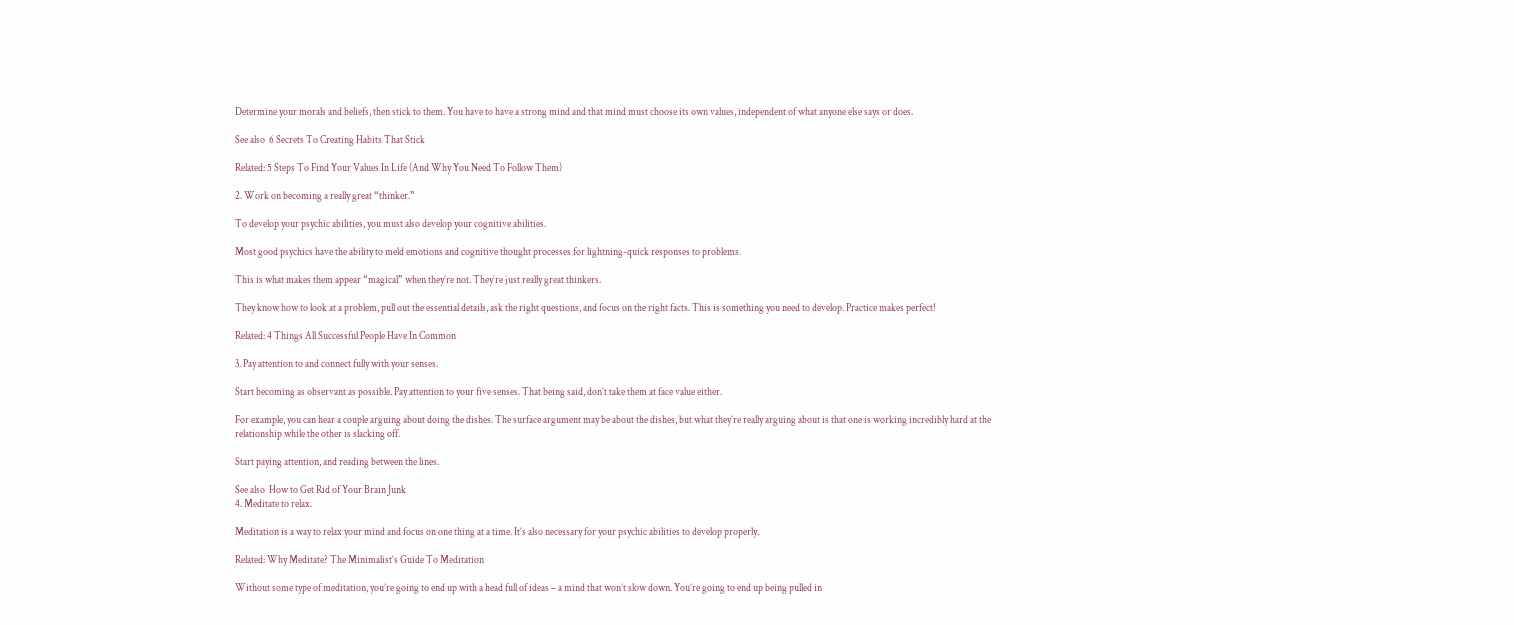Determine your morals and beliefs, then stick to them. You have to have a strong mind and that mind must choose its own values, independent of what anyone else says or does.

See also  6 Secrets To Creating Habits That Stick

Related: 5 Steps To Find Your Values In Life (And Why You Need To Follow Them)

2. Work on becoming a really great “thinker.”

To develop your psychic abilities, you must also develop your cognitive abilities.

Most good psychics have the ability to meld emotions and cognitive thought processes for lightning-quick responses to problems.

This is what makes them appear “magical” when they’re not. They’re just really great thinkers.

They know how to look at a problem, pull out the essential details, ask the right questions, and focus on the right facts. This is something you need to develop. Practice makes perfect!

Related: 4 Things All Successful People Have In Common

3. Pay attention to and connect fully with your senses.

Start becoming as observant as possible. Pay attention to your five senses. That being said, don’t take them at face value either.

For example, you can hear a couple arguing about doing the dishes. The surface argument may be about the dishes, but what they’re really arguing about is that one is working incredibly hard at the relationship while the other is slacking off.

Start paying attention, and reading between the lines.

See also  How to Get Rid of Your Brain Junk
4. Meditate to relax.

Meditation is a way to relax your mind and focus on one thing at a time. It’s also necessary for your psychic abilities to develop properly.

Related: Why Meditate? The Minimalist’s Guide To Meditation

Without some type of meditation, you’re going to end up with a head full of ideas – a mind that won’t slow down. You’re going to end up being pulled in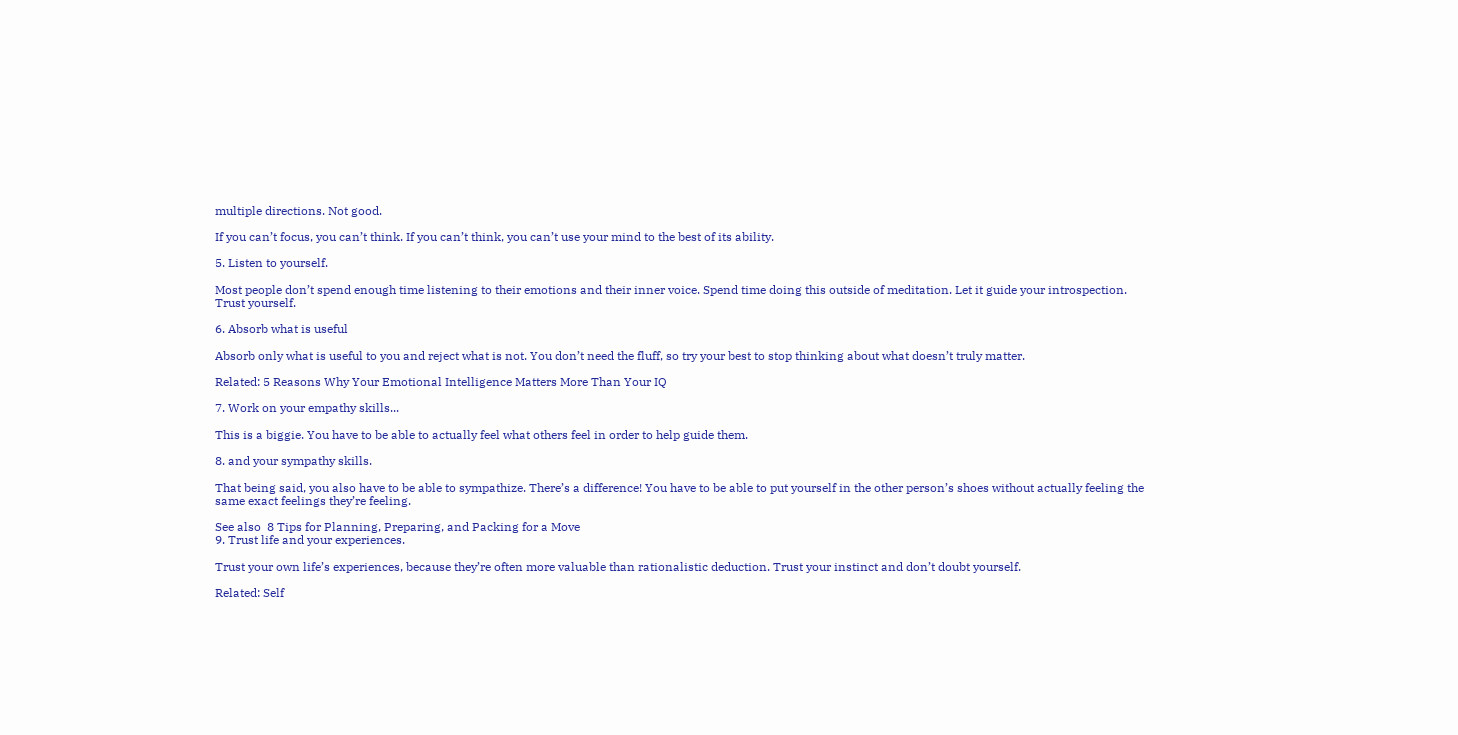multiple directions. Not good.

If you can’t focus, you can’t think. If you can’t think, you can’t use your mind to the best of its ability.

5. Listen to yourself.

Most people don’t spend enough time listening to their emotions and their inner voice. Spend time doing this outside of meditation. Let it guide your introspection. Trust yourself.

6. Absorb what is useful

Absorb only what is useful to you and reject what is not. You don’t need the fluff, so try your best to stop thinking about what doesn’t truly matter.

Related: 5 Reasons Why Your Emotional Intelligence Matters More Than Your IQ

7. Work on your empathy skills...

This is a biggie. You have to be able to actually feel what others feel in order to help guide them.

8. and your sympathy skills.

That being said, you also have to be able to sympathize. There’s a difference! You have to be able to put yourself in the other person’s shoes without actually feeling the same exact feelings they’re feeling.

See also  8 Tips for Planning, Preparing, and Packing for a Move
9. Trust life and your experiences.

Trust your own life’s experiences, because they’re often more valuable than rationalistic deduction. Trust your instinct and don’t doubt yourself.

Related: Self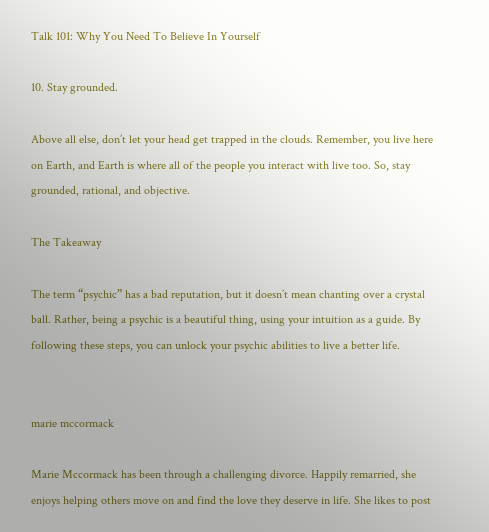Talk 101: Why You Need To Believe In Yourself

10. Stay grounded.

Above all else, don’t let your head get trapped in the clouds. Remember, you live here on Earth, and Earth is where all of the people you interact with live too. So, stay grounded, rational, and objective.

The Takeaway

The term “psychic” has a bad reputation, but it doesn’t mean chanting over a crystal ball. Rather, being a psychic is a beautiful thing, using your intuition as a guide. By following these steps, you can unlock your psychic abilities to live a better life.


marie mccormack

Marie Mccormack has been through a challenging divorce. Happily remarried, she enjoys helping others move on and find the love they deserve in life. She likes to post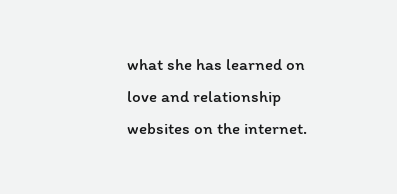what she has learned on love and relationship websites on the internet.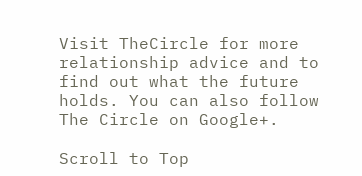Visit TheCircle for more relationship advice and to find out what the future holds. You can also follow The Circle on Google+.

Scroll to Top